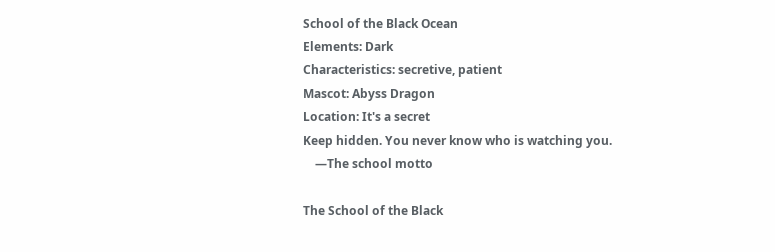School of the Black Ocean
Elements: Dark
Characteristics: secretive, patient
Mascot: Abyss Dragon
Location: It's a secret
Keep hidden. You never know who is watching you.
    —The school motto

The School of the Black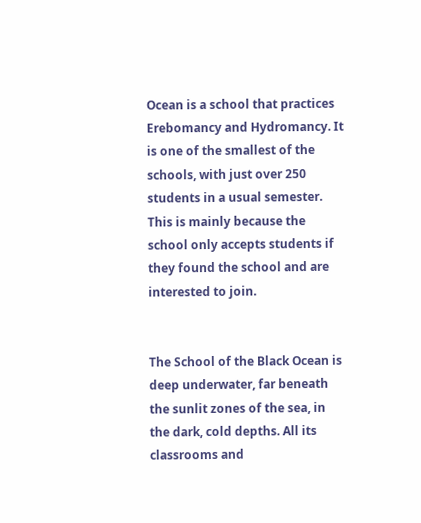Ocean is a school that practices Erebomancy and Hydromancy. It is one of the smallest of the schools, with just over 250 students in a usual semester. This is mainly because the school only accepts students if they found the school and are interested to join.


The School of the Black Ocean is deep underwater, far beneath the sunlit zones of the sea, in the dark, cold depths. All its classrooms and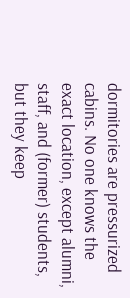dormitories are pressurized cabins. No one knows the exact location, except alumni, staff, and (former) students, but they keep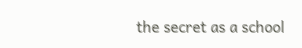the secret as a school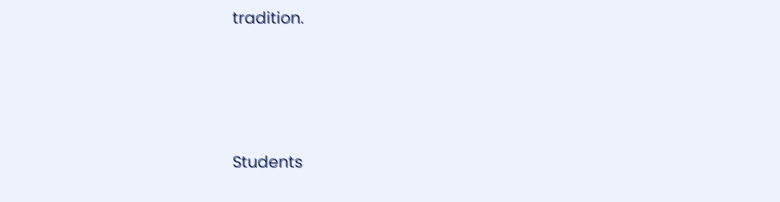tradition.




Students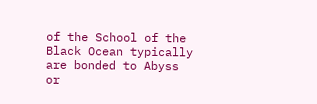of the School of the Black Ocean typically are bonded to Abyss or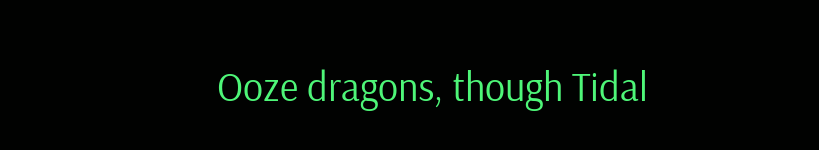Ooze dragons, though Tidal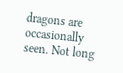dragons are occasionally seen. Not long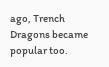ago, Trench Dragons became popular too.